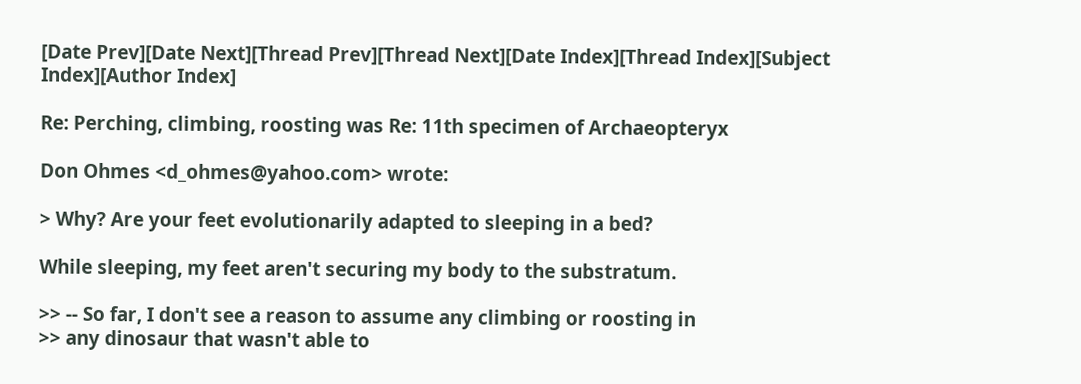[Date Prev][Date Next][Thread Prev][Thread Next][Date Index][Thread Index][Subject Index][Author Index]

Re: Perching, climbing, roosting was Re: 11th specimen of Archaeopteryx

Don Ohmes <d_ohmes@yahoo.com> wrote:

> Why? Are your feet evolutionarily adapted to sleeping in a bed?

While sleeping, my feet aren't securing my body to the substratum.

>> -- So far, I don't see a reason to assume any climbing or roosting in
>> any dinosaur that wasn't able to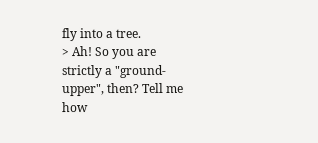fly into a tree.
> Ah! So you are strictly a "ground-upper", then? Tell me how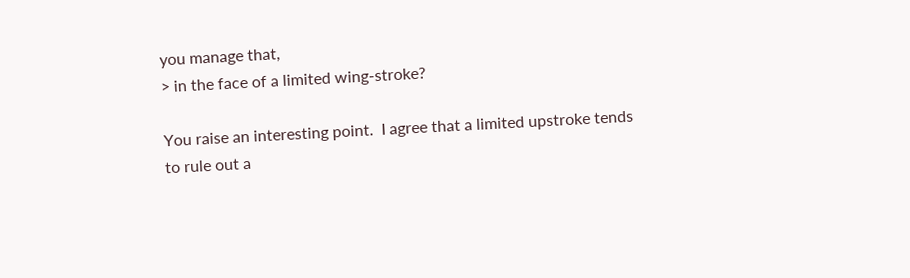you manage that,
> in the face of a limited wing-stroke?

You raise an interesting point.  I agree that a limited upstroke tends
to rule out a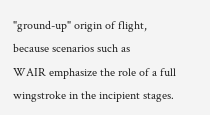"ground-up" origin of flight, because scenarios such as
WAIR emphasize the role of a full wingstroke in the incipient stages.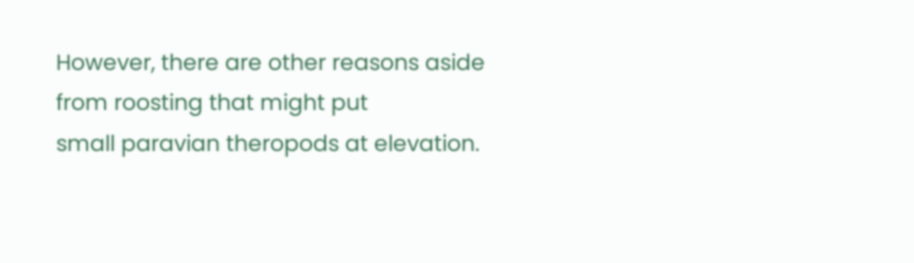However, there are other reasons aside from roosting that might put
small paravian theropods at elevation.